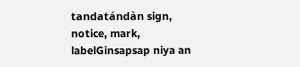tandatándàn sign, notice, mark, labelGinsapsap niya an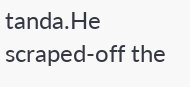tanda.He scraped-off the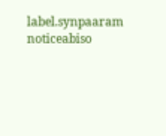label.synpaaram noticeabiso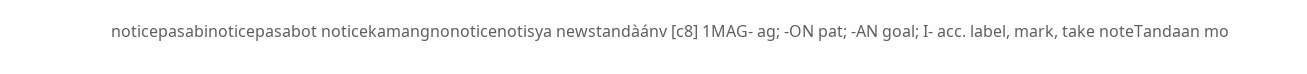noticepasabinoticepasabot noticekamangnonoticenotisya newstandàánv [c8] 1MAG- ag; -ON pat; -AN goal; I- acc. label, mark, take noteTandaan mo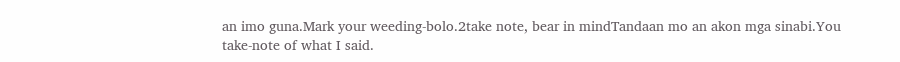an imo guna.Mark your weeding-bolo.2take note, bear in mindTandaan mo an akon mga sinabi.You take-note of what I said.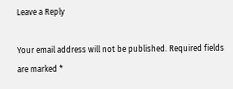Leave a Reply

Your email address will not be published. Required fields are marked *